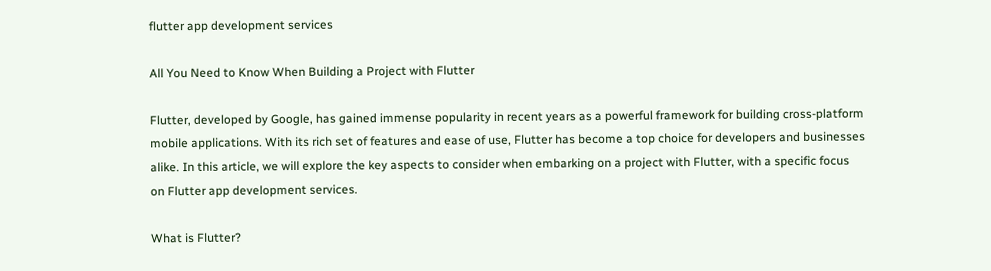flutter app development services

All You Need to Know When Building a Project with Flutter

Flutter, developed by Google, has gained immense popularity in recent years as a powerful framework for building cross-platform mobile applications. With its rich set of features and ease of use, Flutter has become a top choice for developers and businesses alike. In this article, we will explore the key aspects to consider when embarking on a project with Flutter, with a specific focus on Flutter app development services.

What is Flutter?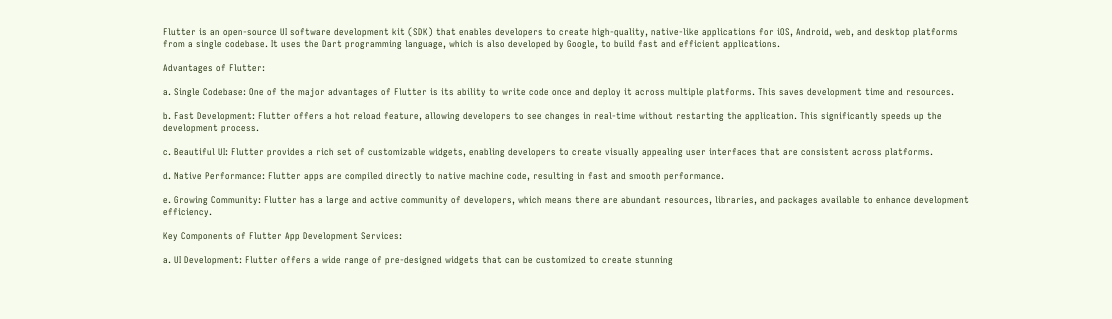Flutter is an open-source UI software development kit (SDK) that enables developers to create high-quality, native-like applications for iOS, Android, web, and desktop platforms from a single codebase. It uses the Dart programming language, which is also developed by Google, to build fast and efficient applications.

Advantages of Flutter:

a. Single Codebase: One of the major advantages of Flutter is its ability to write code once and deploy it across multiple platforms. This saves development time and resources.

b. Fast Development: Flutter offers a hot reload feature, allowing developers to see changes in real-time without restarting the application. This significantly speeds up the development process.

c. Beautiful UI: Flutter provides a rich set of customizable widgets, enabling developers to create visually appealing user interfaces that are consistent across platforms.

d. Native Performance: Flutter apps are compiled directly to native machine code, resulting in fast and smooth performance.

e. Growing Community: Flutter has a large and active community of developers, which means there are abundant resources, libraries, and packages available to enhance development efficiency.

Key Components of Flutter App Development Services:

a. UI Development: Flutter offers a wide range of pre-designed widgets that can be customized to create stunning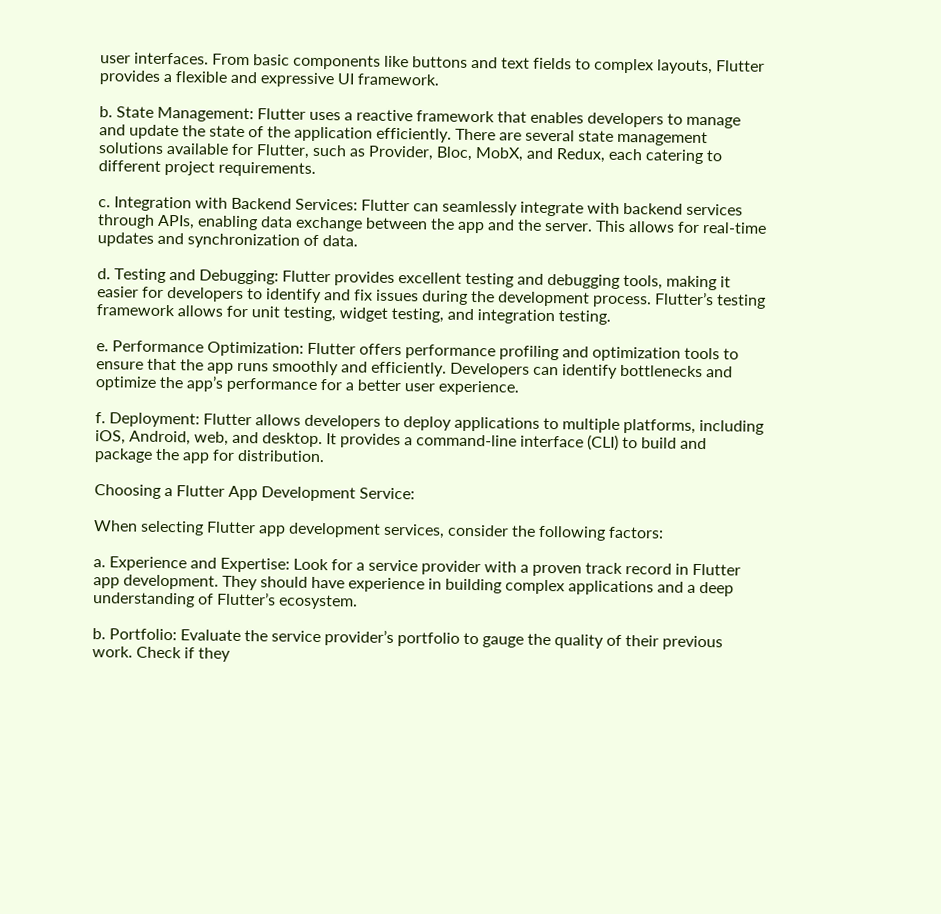user interfaces. From basic components like buttons and text fields to complex layouts, Flutter provides a flexible and expressive UI framework.

b. State Management: Flutter uses a reactive framework that enables developers to manage and update the state of the application efficiently. There are several state management solutions available for Flutter, such as Provider, Bloc, MobX, and Redux, each catering to different project requirements.

c. Integration with Backend Services: Flutter can seamlessly integrate with backend services through APIs, enabling data exchange between the app and the server. This allows for real-time updates and synchronization of data.

d. Testing and Debugging: Flutter provides excellent testing and debugging tools, making it easier for developers to identify and fix issues during the development process. Flutter’s testing framework allows for unit testing, widget testing, and integration testing.

e. Performance Optimization: Flutter offers performance profiling and optimization tools to ensure that the app runs smoothly and efficiently. Developers can identify bottlenecks and optimize the app’s performance for a better user experience.

f. Deployment: Flutter allows developers to deploy applications to multiple platforms, including iOS, Android, web, and desktop. It provides a command-line interface (CLI) to build and package the app for distribution.

Choosing a Flutter App Development Service:

When selecting Flutter app development services, consider the following factors:

a. Experience and Expertise: Look for a service provider with a proven track record in Flutter app development. They should have experience in building complex applications and a deep understanding of Flutter’s ecosystem.

b. Portfolio: Evaluate the service provider’s portfolio to gauge the quality of their previous work. Check if they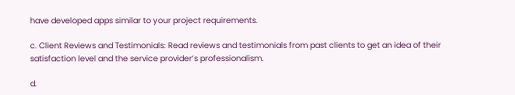have developed apps similar to your project requirements.

c. Client Reviews and Testimonials: Read reviews and testimonials from past clients to get an idea of their satisfaction level and the service provider’s professionalism.

d.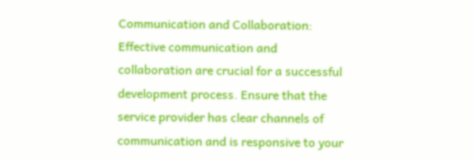Communication and Collaboration: Effective communication and collaboration are crucial for a successful development process. Ensure that the service provider has clear channels of communication and is responsive to your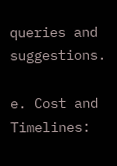queries and suggestions.

e. Cost and Timelines: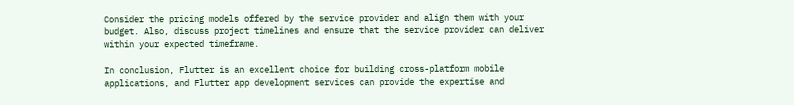Consider the pricing models offered by the service provider and align them with your budget. Also, discuss project timelines and ensure that the service provider can deliver within your expected timeframe.

In conclusion, Flutter is an excellent choice for building cross-platform mobile applications, and Flutter app development services can provide the expertise and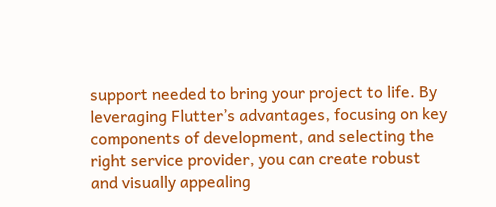support needed to bring your project to life. By leveraging Flutter’s advantages, focusing on key components of development, and selecting the right service provider, you can create robust and visually appealing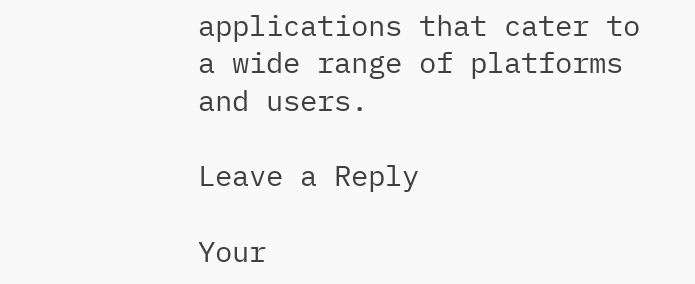applications that cater to a wide range of platforms and users.

Leave a Reply

Your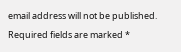email address will not be published. Required fields are marked *